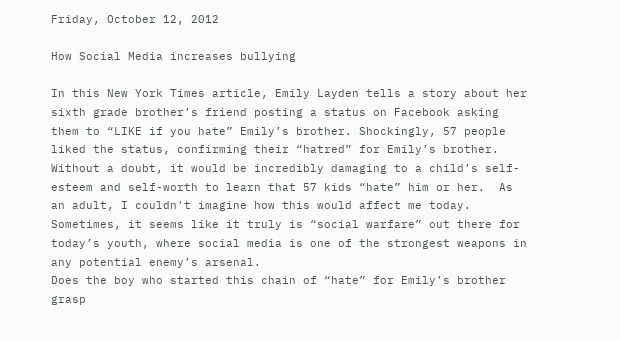Friday, October 12, 2012

How Social Media increases bullying

In this New York Times article, Emily Layden tells a story about her sixth grade brother’s friend posting a status on Facebook asking them to “LIKE if you hate” Emily’s brother. Shockingly, 57 people liked the status, confirming their “hatred” for Emily’s brother. Without a doubt, it would be incredibly damaging to a child’s self-esteem and self-worth to learn that 57 kids “hate” him or her.  As an adult, I couldn't imagine how this would affect me today.  Sometimes, it seems like it truly is “social warfare” out there for today’s youth, where social media is one of the strongest weapons in any potential enemy’s arsenal.
Does the boy who started this chain of “hate” for Emily’s brother grasp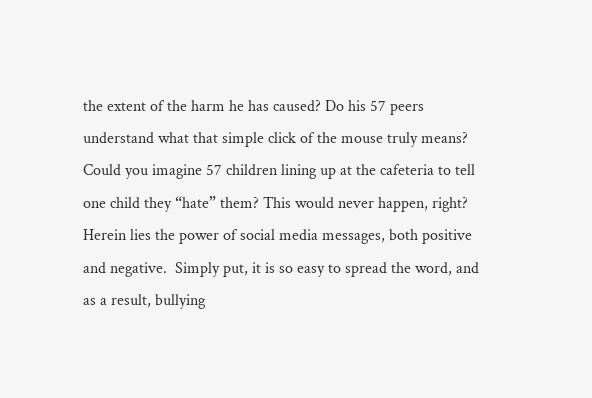the extent of the harm he has caused? Do his 57 peers understand what that simple click of the mouse truly means? Could you imagine 57 children lining up at the cafeteria to tell one child they “hate” them? This would never happen, right?  Herein lies the power of social media messages, both positive and negative.  Simply put, it is so easy to spread the word, and as a result, bullying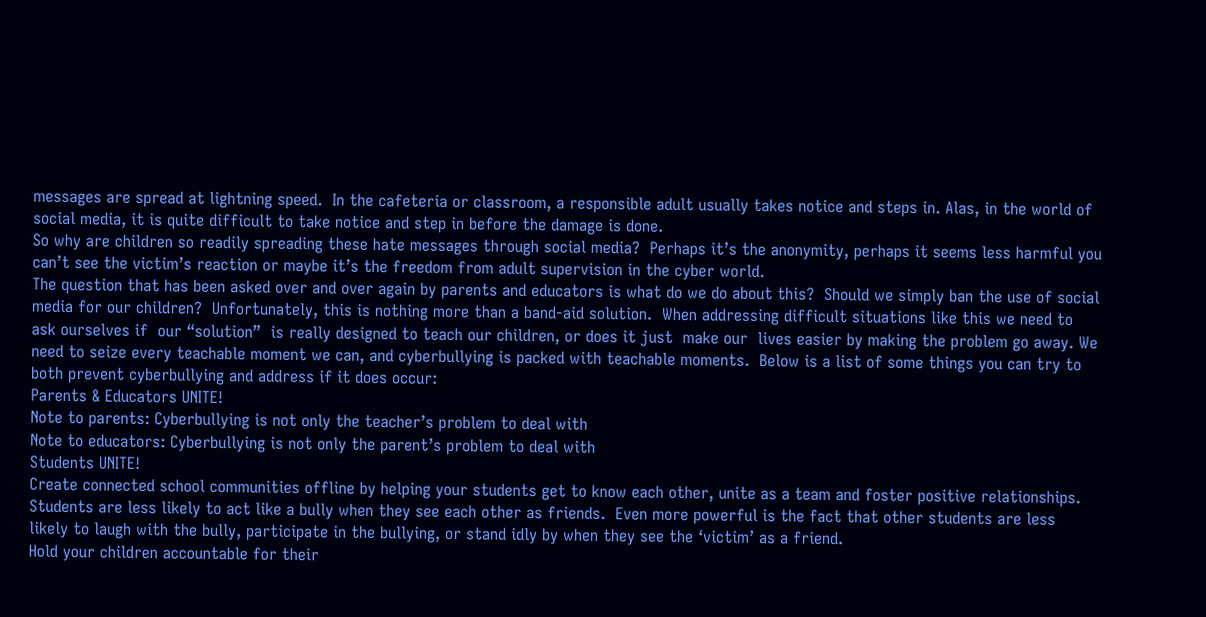messages are spread at lightning speed.  In the cafeteria or classroom, a responsible adult usually takes notice and steps in. Alas, in the world of social media, it is quite difficult to take notice and step in before the damage is done.
So why are children so readily spreading these hate messages through social media?  Perhaps it’s the anonymity, perhaps it seems less harmful you can’t see the victim’s reaction or maybe it’s the freedom from adult supervision in the cyber world.
The question that has been asked over and over again by parents and educators is what do we do about this?  Should we simply ban the use of social media for our children?  Unfortunately, this is nothing more than a band-aid solution.  When addressing difficult situations like this we need to ask ourselves if  our “solution”  is really designed to teach our children, or does it just  make our  lives easier by making the problem go away. We need to seize every teachable moment we can, and cyberbullying is packed with teachable moments.  Below is a list of some things you can try to both prevent cyberbullying and address if it does occur:
Parents & Educators UNITE!
Note to parents: Cyberbullying is not only the teacher’s problem to deal with
Note to educators: Cyberbullying is not only the parent’s problem to deal with
Students UNITE!
Create connected school communities offline by helping your students get to know each other, unite as a team and foster positive relationships.  Students are less likely to act like a bully when they see each other as friends.  Even more powerful is the fact that other students are less likely to laugh with the bully, participate in the bullying, or stand idly by when they see the ‘victim’ as a friend.
Hold your children accountable for their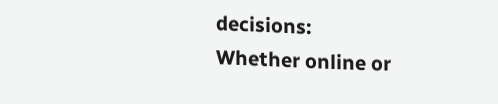decisions:
Whether online or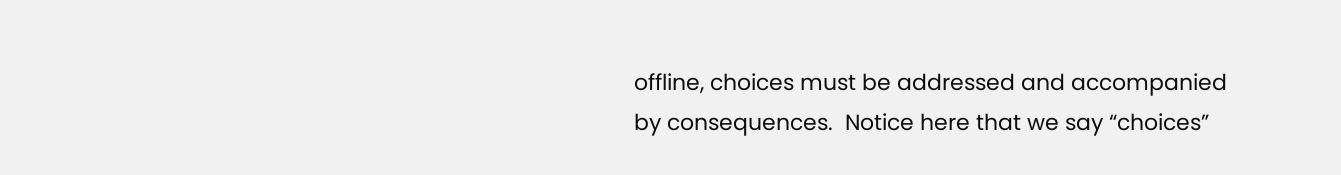offline, choices must be addressed and accompanied by consequences.  Notice here that we say “choices”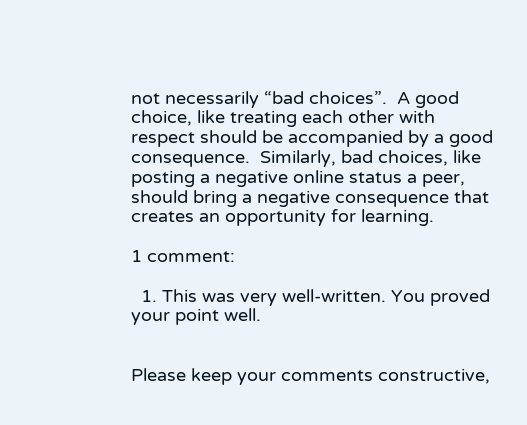not necessarily “bad choices”.  A good choice, like treating each other with respect should be accompanied by a good consequence.  Similarly, bad choices, like posting a negative online status a peer, should bring a negative consequence that creates an opportunity for learning.

1 comment:

  1. This was very well-written. You proved your point well.


Please keep your comments constructive,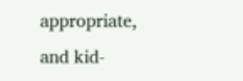appropriate, and kid-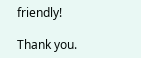friendly!

Thank you.